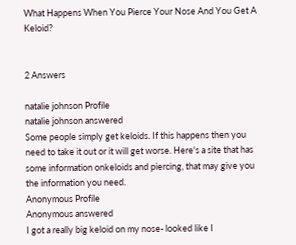What Happens When You Pierce Your Nose And You Get A Keloid?


2 Answers

natalie johnson Profile
natalie johnson answered
Some people simply get keloids. If this happens then you need to take it out or it will get worse. Here's a site that has some information onkeloids and piercing, that may give you the information you need.
Anonymous Profile
Anonymous answered
I got a really big keloid on my nose- looked like I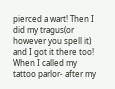pierced a wart! Then I did my tragus(or however you spell it) and I got it there too! When I called my tattoo parlor- after my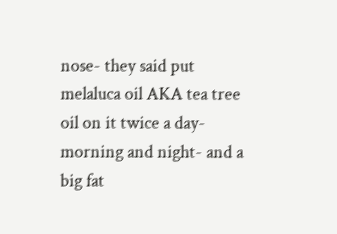nose- they said put melaluca oil AKA tea tree oil on it twice a day- morning and night- and a big fat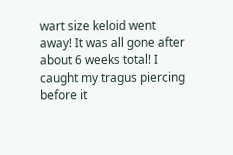wart size keloid went away! It was all gone after about 6 weeks total! I caught my tragus piercing before it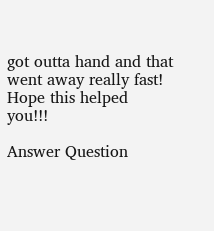got outta hand and that went away really fast!  Hope this helped you!!!

Answer Question